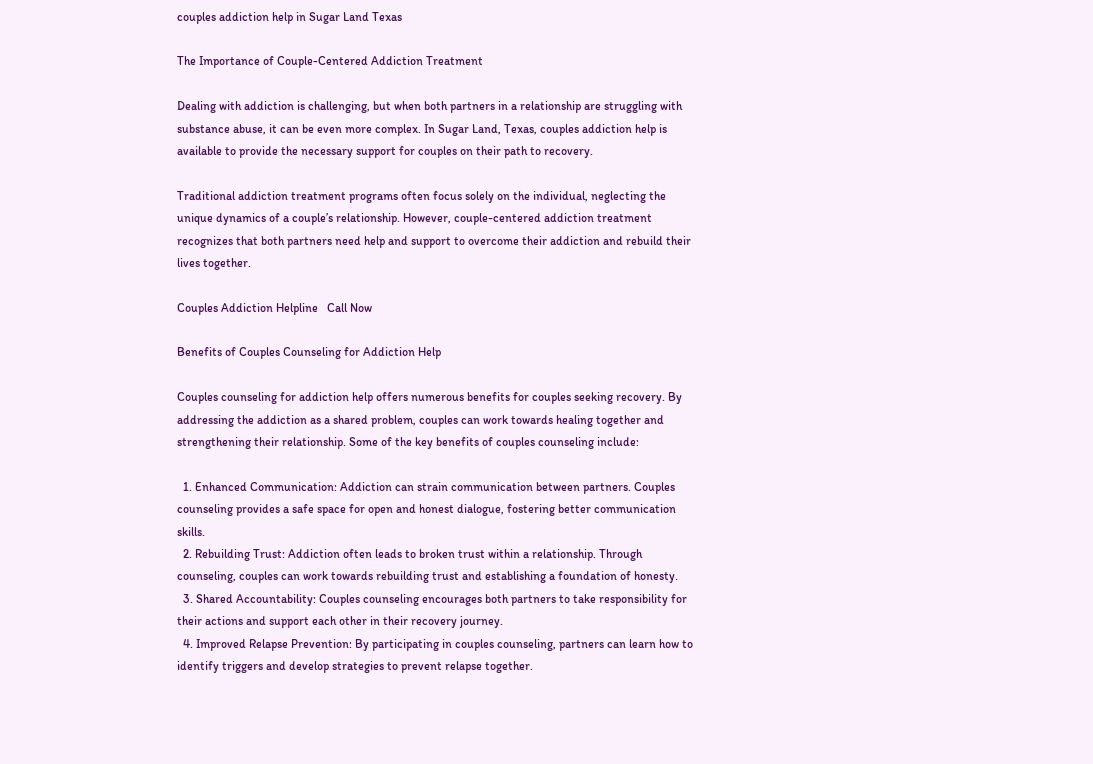couples addiction help in Sugar Land Texas

The Importance of Couple-Centered Addiction Treatment

Dealing with addiction is challenging, but when both partners in a relationship are struggling with substance abuse, it can be even more complex. In Sugar Land, Texas, couples addiction help is available to provide the necessary support for couples on their path to recovery.

Traditional addiction treatment programs often focus solely on the individual, neglecting the unique dynamics of a couple’s relationship. However, couple-centered addiction treatment recognizes that both partners need help and support to overcome their addiction and rebuild their lives together.

Couples Addiction Helpline   Call Now

Benefits of Couples Counseling for Addiction Help

Couples counseling for addiction help offers numerous benefits for couples seeking recovery. By addressing the addiction as a shared problem, couples can work towards healing together and strengthening their relationship. Some of the key benefits of couples counseling include:

  1. Enhanced Communication: Addiction can strain communication between partners. Couples counseling provides a safe space for open and honest dialogue, fostering better communication skills.
  2. Rebuilding Trust: Addiction often leads to broken trust within a relationship. Through counseling, couples can work towards rebuilding trust and establishing a foundation of honesty.
  3. Shared Accountability: Couples counseling encourages both partners to take responsibility for their actions and support each other in their recovery journey.
  4. Improved Relapse Prevention: By participating in couples counseling, partners can learn how to identify triggers and develop strategies to prevent relapse together.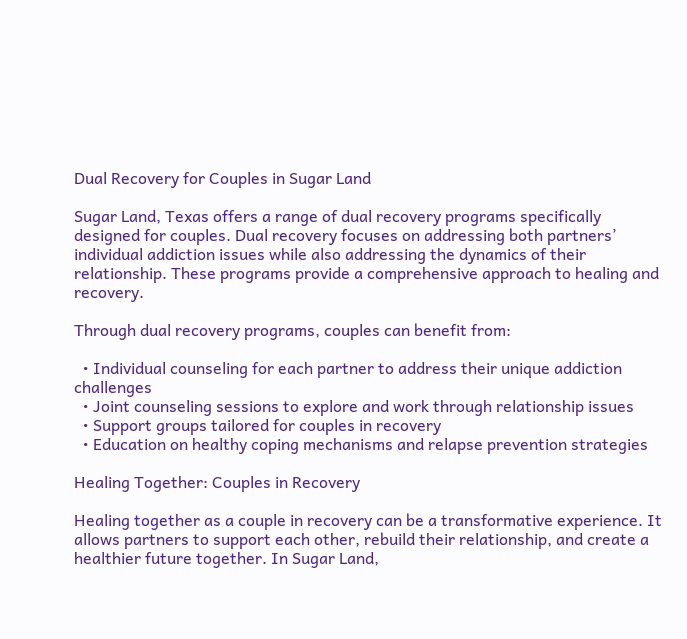Dual Recovery for Couples in Sugar Land

Sugar Land, Texas offers a range of dual recovery programs specifically designed for couples. Dual recovery focuses on addressing both partners’ individual addiction issues while also addressing the dynamics of their relationship. These programs provide a comprehensive approach to healing and recovery.

Through dual recovery programs, couples can benefit from:

  • Individual counseling for each partner to address their unique addiction challenges
  • Joint counseling sessions to explore and work through relationship issues
  • Support groups tailored for couples in recovery
  • Education on healthy coping mechanisms and relapse prevention strategies

Healing Together: Couples in Recovery

Healing together as a couple in recovery can be a transformative experience. It allows partners to support each other, rebuild their relationship, and create a healthier future together. In Sugar Land,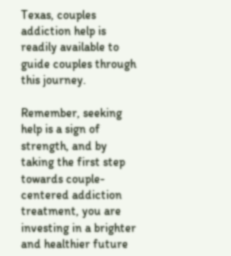Texas, couples addiction help is readily available to guide couples through this journey.

Remember, seeking help is a sign of strength, and by taking the first step towards couple-centered addiction treatment, you are investing in a brighter and healthier future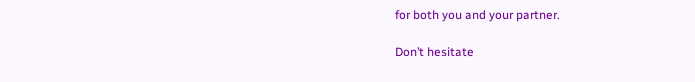for both you and your partner.

Don’t hesitate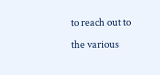to reach out to the various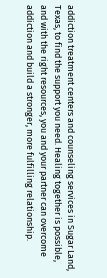addiction treatment centers and counseling services in Sugar Land, Texas, to find the support you need. Healing together is possible, and with the right resources, you and your partner can overcome addiction and build a stronger, more fulfilling relationship.